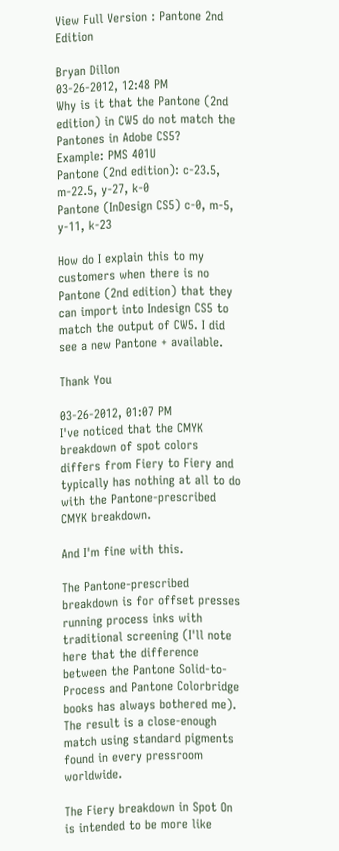View Full Version : Pantone 2nd Edition

Bryan Dillon
03-26-2012, 12:48 PM
Why is it that the Pantone (2nd edition) in CW5 do not match the Pantones in Adobe CS5?
Example: PMS 401U
Pantone (2nd edition): c-23.5, m-22.5, y-27, k-0
Pantone (InDesign CS5) c-0, m-5, y-11, k-23

How do I explain this to my customers when there is no Pantone (2nd edition) that they can import into Indesign CS5 to match the output of CW5. I did see a new Pantone + available.

Thank You

03-26-2012, 01:07 PM
I've noticed that the CMYK breakdown of spot colors differs from Fiery to Fiery and typically has nothing at all to do with the Pantone-prescribed CMYK breakdown.

And I'm fine with this.

The Pantone-prescribed breakdown is for offset presses running process inks with traditional screening (I'll note here that the difference between the Pantone Solid-to-Process and Pantone Colorbridge books has always bothered me). The result is a close-enough match using standard pigments found in every pressroom worldwide.

The Fiery breakdown in Spot On is intended to be more like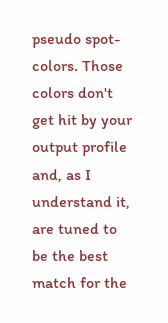pseudo spot-colors. Those colors don't get hit by your output profile and, as I understand it, are tuned to be the best match for the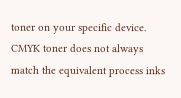toner on your specific device. CMYK toner does not always match the equivalent process inks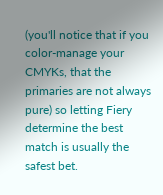(you'll notice that if you color-manage your CMYKs, that the primaries are not always pure) so letting Fiery determine the best match is usually the safest bet.